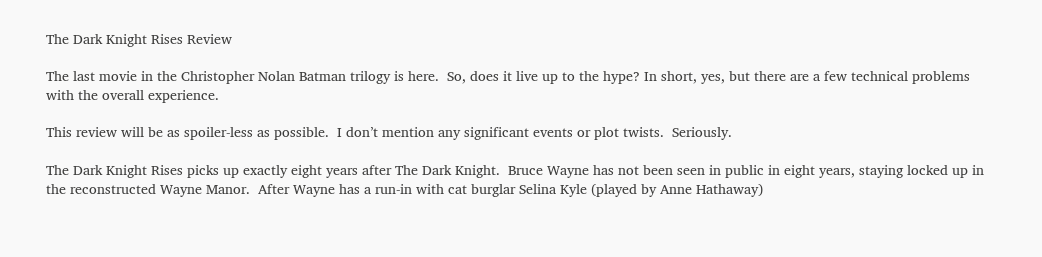The Dark Knight Rises Review

The last movie in the Christopher Nolan Batman trilogy is here.  So, does it live up to the hype? In short, yes, but there are a few technical problems with the overall experience.

This review will be as spoiler-less as possible.  I don’t mention any significant events or plot twists.  Seriously.

The Dark Knight Rises picks up exactly eight years after The Dark Knight.  Bruce Wayne has not been seen in public in eight years, staying locked up in the reconstructed Wayne Manor.  After Wayne has a run-in with cat burglar Selina Kyle (played by Anne Hathaway)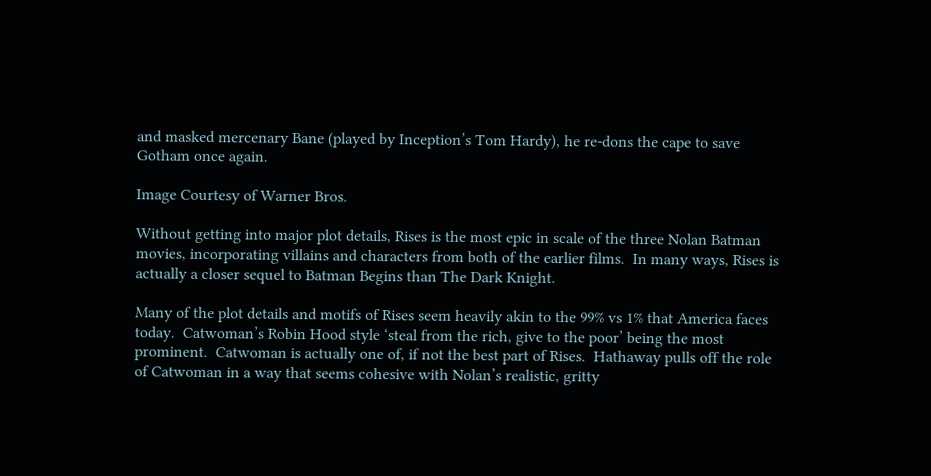and masked mercenary Bane (played by Inception’s Tom Hardy), he re-dons the cape to save Gotham once again.

Image Courtesy of Warner Bros.

Without getting into major plot details, Rises is the most epic in scale of the three Nolan Batman movies, incorporating villains and characters from both of the earlier films.  In many ways, Rises is actually a closer sequel to Batman Begins than The Dark Knight.

Many of the plot details and motifs of Rises seem heavily akin to the 99% vs 1% that America faces today.  Catwoman’s Robin Hood style ‘steal from the rich, give to the poor’ being the most prominent.  Catwoman is actually one of, if not the best part of Rises.  Hathaway pulls off the role of Catwoman in a way that seems cohesive with Nolan’s realistic, gritty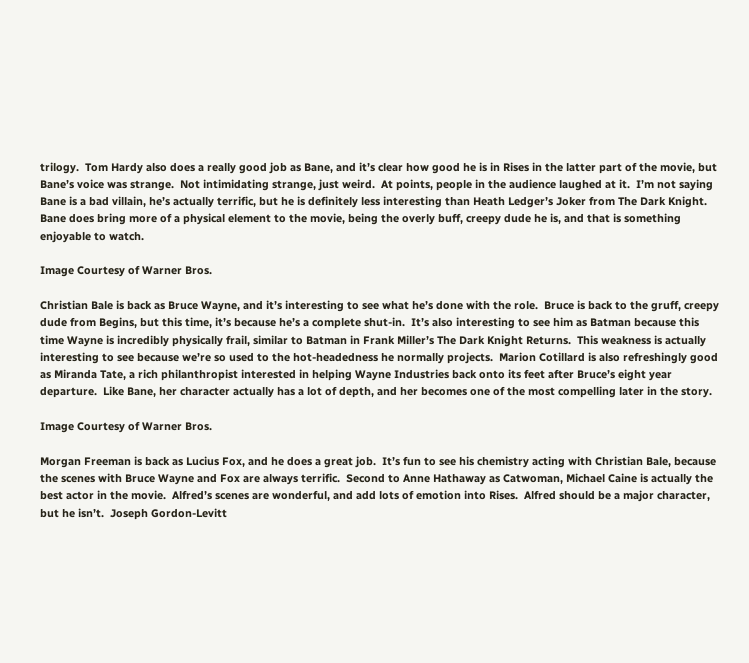trilogy.  Tom Hardy also does a really good job as Bane, and it’s clear how good he is in Rises in the latter part of the movie, but Bane’s voice was strange.  Not intimidating strange, just weird.  At points, people in the audience laughed at it.  I’m not saying Bane is a bad villain, he’s actually terrific, but he is definitely less interesting than Heath Ledger’s Joker from The Dark Knight.  Bane does bring more of a physical element to the movie, being the overly buff, creepy dude he is, and that is something enjoyable to watch.

Image Courtesy of Warner Bros.

Christian Bale is back as Bruce Wayne, and it’s interesting to see what he’s done with the role.  Bruce is back to the gruff, creepy dude from Begins, but this time, it’s because he’s a complete shut-in.  It’s also interesting to see him as Batman because this time Wayne is incredibly physically frail, similar to Batman in Frank Miller’s The Dark Knight Returns.  This weakness is actually interesting to see because we’re so used to the hot-headedness he normally projects.  Marion Cotillard is also refreshingly good as Miranda Tate, a rich philanthropist interested in helping Wayne Industries back onto its feet after Bruce’s eight year departure.  Like Bane, her character actually has a lot of depth, and her becomes one of the most compelling later in the story.

Image Courtesy of Warner Bros.

Morgan Freeman is back as Lucius Fox, and he does a great job.  It’s fun to see his chemistry acting with Christian Bale, because the scenes with Bruce Wayne and Fox are always terrific.  Second to Anne Hathaway as Catwoman, Michael Caine is actually the best actor in the movie.  Alfred’s scenes are wonderful, and add lots of emotion into Rises.  Alfred should be a major character, but he isn’t.  Joseph Gordon-Levitt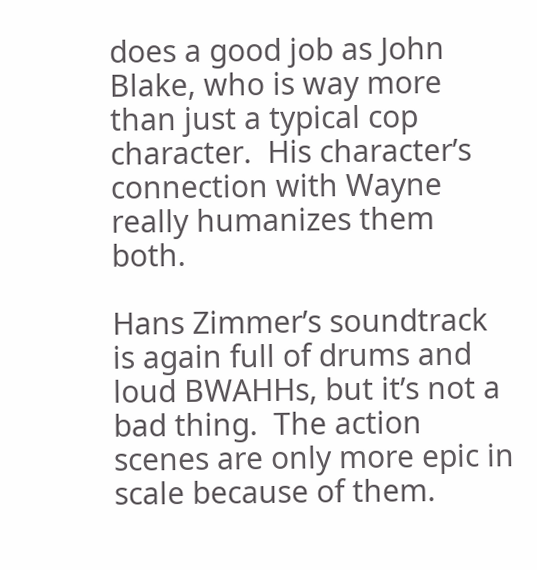does a good job as John Blake, who is way more than just a typical cop character.  His character’s connection with Wayne really humanizes them both.

Hans Zimmer’s soundtrack is again full of drums and loud BWAHHs, but it’s not a bad thing.  The action scenes are only more epic in scale because of them.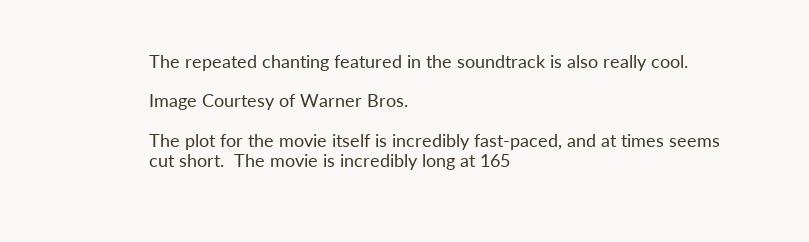The repeated chanting featured in the soundtrack is also really cool.

Image Courtesy of Warner Bros.

The plot for the movie itself is incredibly fast-paced, and at times seems cut short.  The movie is incredibly long at 165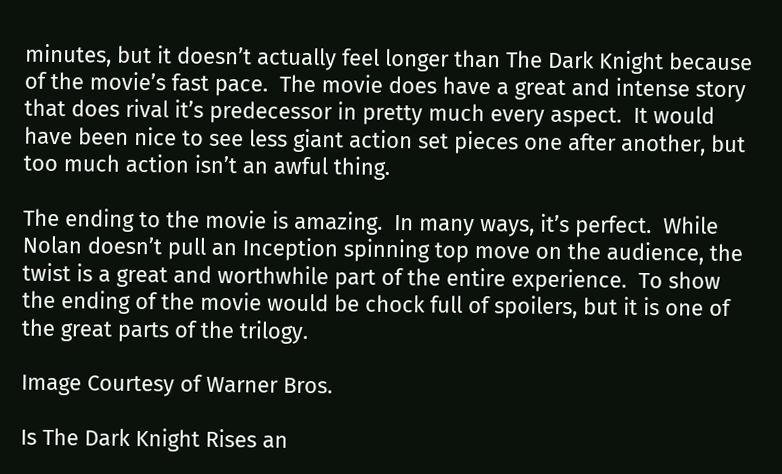minutes, but it doesn’t actually feel longer than The Dark Knight because of the movie’s fast pace.  The movie does have a great and intense story that does rival it’s predecessor in pretty much every aspect.  It would have been nice to see less giant action set pieces one after another, but too much action isn’t an awful thing.

The ending to the movie is amazing.  In many ways, it’s perfect.  While Nolan doesn’t pull an Inception spinning top move on the audience, the twist is a great and worthwhile part of the entire experience.  To show the ending of the movie would be chock full of spoilers, but it is one of the great parts of the trilogy.

Image Courtesy of Warner Bros.

Is The Dark Knight Rises an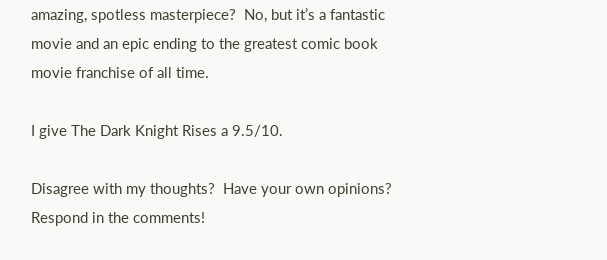amazing, spotless masterpiece?  No, but it’s a fantastic movie and an epic ending to the greatest comic book movie franchise of all time.

I give The Dark Knight Rises a 9.5/10.

Disagree with my thoughts?  Have your own opinions?  Respond in the comments!